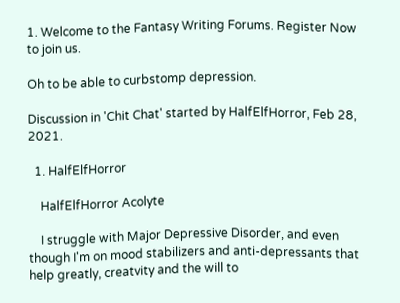1. Welcome to the Fantasy Writing Forums. Register Now to join us.

Oh to be able to curbstomp depression.

Discussion in 'Chit Chat' started by HalfElfHorror, Feb 28, 2021.

  1. HalfElfHorror

    HalfElfHorror Acolyte

    I struggle with Major Depressive Disorder, and even though I'm on mood stabilizers and anti-depressants that help greatly, creatvity and the will to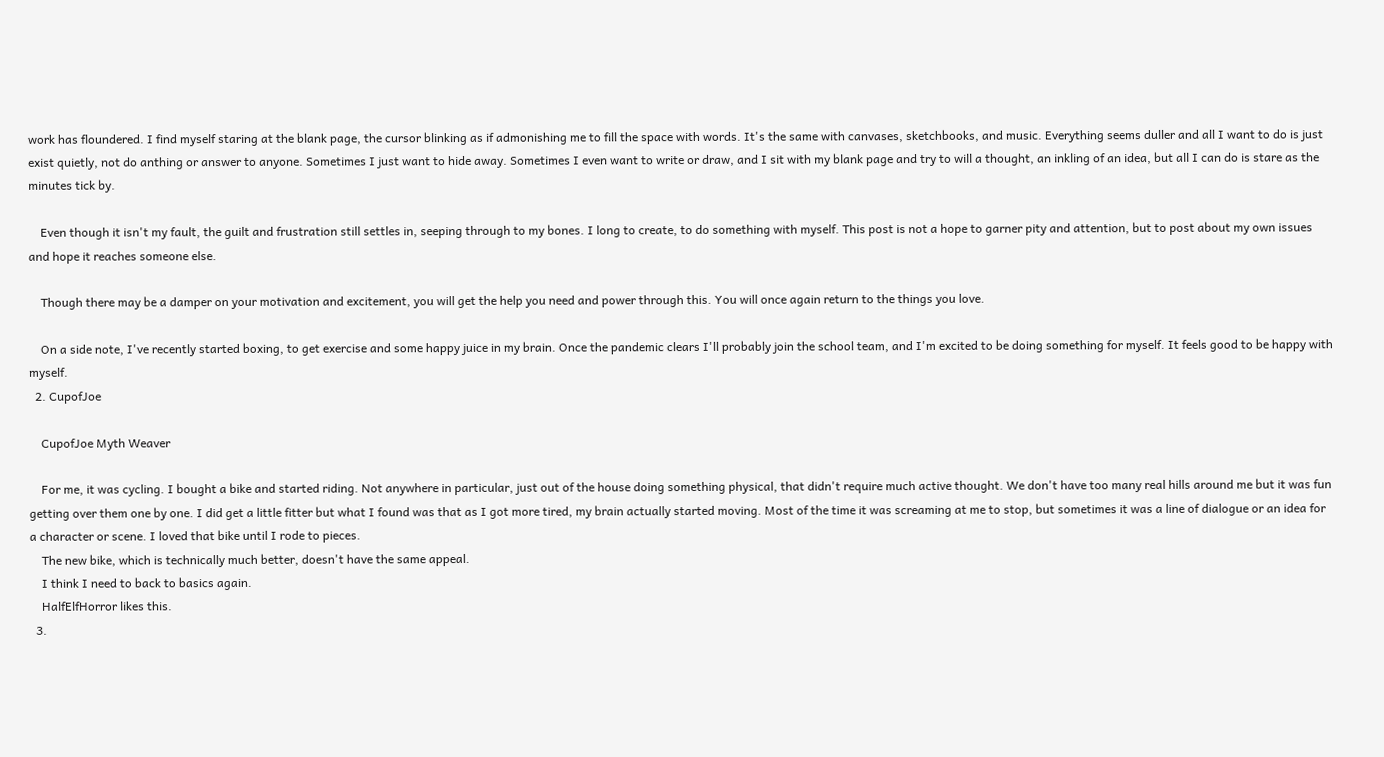work has floundered. I find myself staring at the blank page, the cursor blinking as if admonishing me to fill the space with words. It's the same with canvases, sketchbooks, and music. Everything seems duller and all I want to do is just exist quietly, not do anthing or answer to anyone. Sometimes I just want to hide away. Sometimes I even want to write or draw, and I sit with my blank page and try to will a thought, an inkling of an idea, but all I can do is stare as the minutes tick by.

    Even though it isn't my fault, the guilt and frustration still settles in, seeping through to my bones. I long to create, to do something with myself. This post is not a hope to garner pity and attention, but to post about my own issues and hope it reaches someone else.

    Though there may be a damper on your motivation and excitement, you will get the help you need and power through this. You will once again return to the things you love.

    On a side note, I've recently started boxing, to get exercise and some happy juice in my brain. Once the pandemic clears I'll probably join the school team, and I'm excited to be doing something for myself. It feels good to be happy with myself.
  2. CupofJoe

    CupofJoe Myth Weaver

    For me, it was cycling. I bought a bike and started riding. Not anywhere in particular, just out of the house doing something physical, that didn't require much active thought. We don't have too many real hills around me but it was fun getting over them one by one. I did get a little fitter but what I found was that as I got more tired, my brain actually started moving. Most of the time it was screaming at me to stop, but sometimes it was a line of dialogue or an idea for a character or scene. I loved that bike until I rode to pieces.
    The new bike, which is technically much better, doesn't have the same appeal.
    I think I need to back to basics again.
    HalfElfHorror likes this.
  3.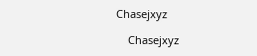Chasejxyz

    Chasejxyz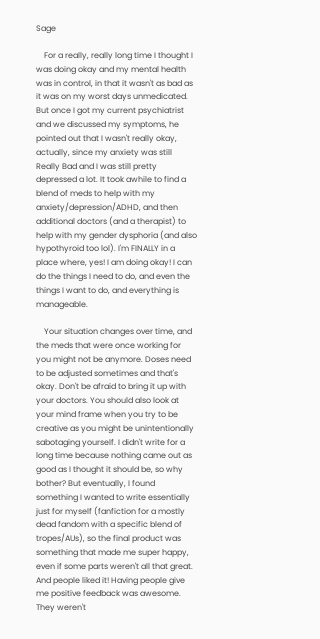Sage

    For a really, really long time I thought I was doing okay and my mental health was in control, in that it wasn't as bad as it was on my worst days unmedicated. But once I got my current psychiatrist and we discussed my symptoms, he pointed out that I wasn't really okay, actually, since my anxiety was still Really Bad and I was still pretty depressed a lot. It took awhile to find a blend of meds to help with my anxiety/depression/ADHD, and then additional doctors (and a therapist) to help with my gender dysphoria (and also hypothyroid too lol). I'm FINALLY in a place where, yes! I am doing okay! I can do the things I need to do, and even the things I want to do, and everything is manageable.

    Your situation changes over time, and the meds that were once working for you might not be anymore. Doses need to be adjusted sometimes and that's okay. Don't be afraid to bring it up with your doctors. You should also look at your mind frame when you try to be creative as you might be unintentionally sabotaging yourself. I didn't write for a long time because nothing came out as good as I thought it should be, so why bother? But eventually, I found something I wanted to write essentially just for myself (fanfiction for a mostly dead fandom with a specific blend of tropes/AUs), so the final product was something that made me super happy, even if some parts weren't all that great. And people liked it! Having people give me positive feedback was awesome. They weren't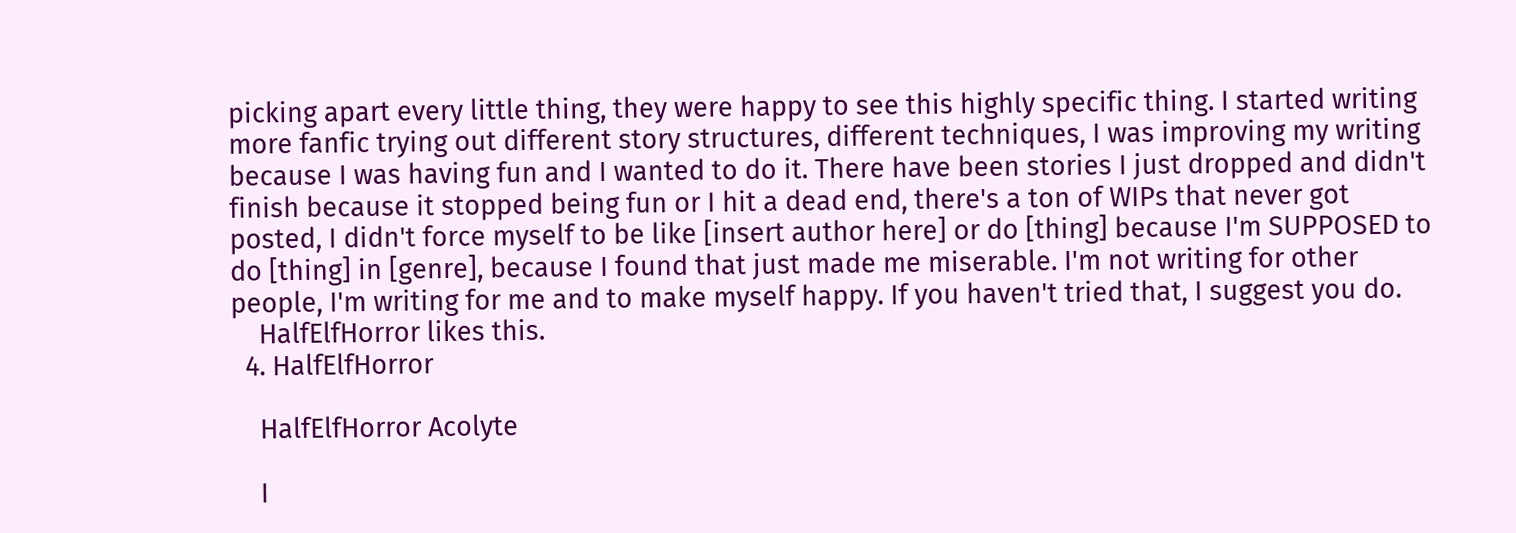picking apart every little thing, they were happy to see this highly specific thing. I started writing more fanfic trying out different story structures, different techniques, I was improving my writing because I was having fun and I wanted to do it. There have been stories I just dropped and didn't finish because it stopped being fun or I hit a dead end, there's a ton of WIPs that never got posted, I didn't force myself to be like [insert author here] or do [thing] because I'm SUPPOSED to do [thing] in [genre], because I found that just made me miserable. I'm not writing for other people, I'm writing for me and to make myself happy. If you haven't tried that, I suggest you do.
    HalfElfHorror likes this.
  4. HalfElfHorror

    HalfElfHorror Acolyte

    I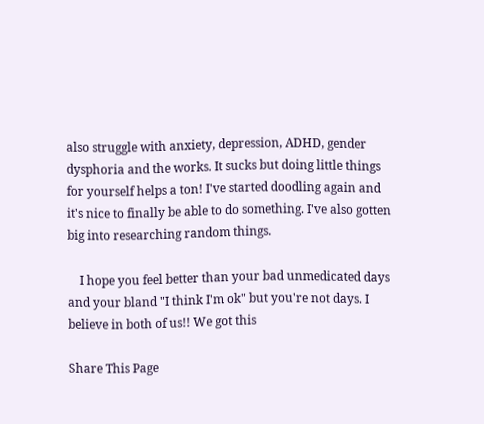also struggle with anxiety, depression, ADHD, gender dysphoria and the works. It sucks but doing little things for yourself helps a ton! I've started doodling again and it's nice to finally be able to do something. I've also gotten big into researching random things.

    I hope you feel better than your bad unmedicated days and your bland "I think I'm ok" but you're not days. I believe in both of us!! We got this

Share This Page